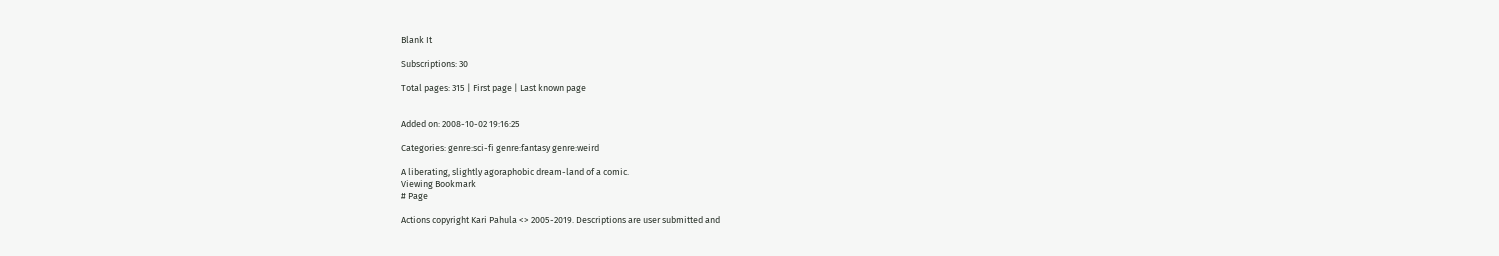Blank It

Subscriptions: 30

Total pages: 315 | First page | Last known page


Added on: 2008-10-02 19:16:25

Categories: genre:sci-fi genre:fantasy genre:weird

A liberating, slightly agoraphobic dream-land of a comic.
Viewing Bookmark
# Page

Actions copyright Kari Pahula <> 2005-2019. Descriptions are user submitted and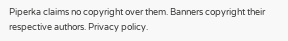Piperka claims no copyright over them. Banners copyright their respective authors. Privacy policy.